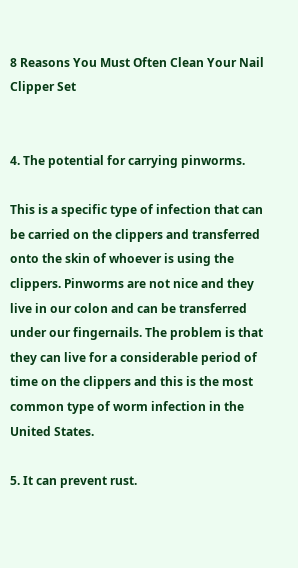8 Reasons You Must Often Clean Your Nail Clipper Set


4. The potential for carrying pinworms.

This is a specific type of infection that can be carried on the clippers and transferred onto the skin of whoever is using the clippers. Pinworms are not nice and they live in our colon and can be transferred under our fingernails. The problem is that they can live for a considerable period of time on the clippers and this is the most common type of worm infection in the United States.

5. It can prevent rust.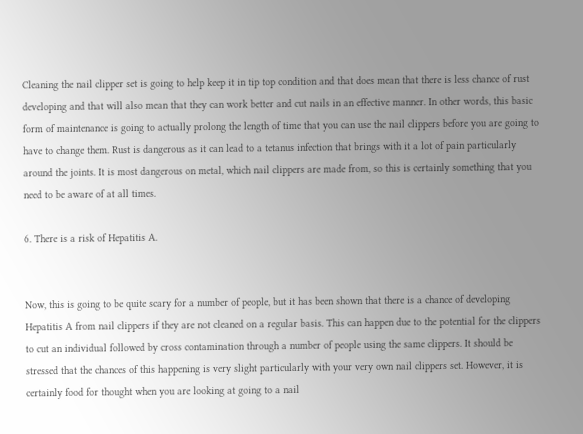Cleaning the nail clipper set is going to help keep it in tip top condition and that does mean that there is less chance of rust developing and that will also mean that they can work better and cut nails in an effective manner. In other words, this basic form of maintenance is going to actually prolong the length of time that you can use the nail clippers before you are going to have to change them. Rust is dangerous as it can lead to a tetanus infection that brings with it a lot of pain particularly around the joints. It is most dangerous on metal, which nail clippers are made from, so this is certainly something that you need to be aware of at all times.

6. There is a risk of Hepatitis A.


Now, this is going to be quite scary for a number of people, but it has been shown that there is a chance of developing Hepatitis A from nail clippers if they are not cleaned on a regular basis. This can happen due to the potential for the clippers to cut an individual followed by cross contamination through a number of people using the same clippers. It should be stressed that the chances of this happening is very slight particularly with your very own nail clippers set. However, it is certainly food for thought when you are looking at going to a nail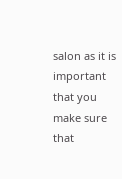salon as it is important that you make sure that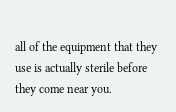all of the equipment that they use is actually sterile before they come near you.